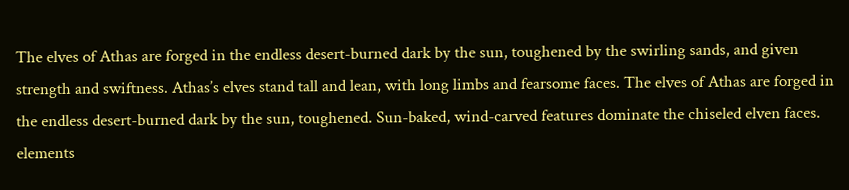The elves of Athas are forged in the endless desert-burned dark by the sun, toughened by the swirling sands, and given strength and swiftness. Athas’s elves stand tall and lean, with long limbs and fearsome faces. The elves of Athas are forged in the endless desert-burned dark by the sun, toughened. Sun-baked, wind-carved features dominate the chiseled elven faces. elements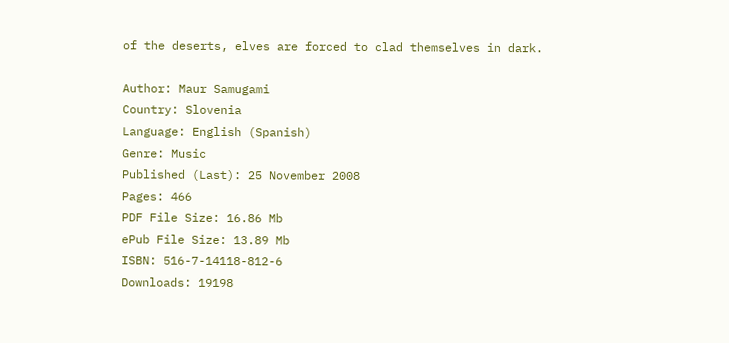of the deserts, elves are forced to clad themselves in dark.

Author: Maur Samugami
Country: Slovenia
Language: English (Spanish)
Genre: Music
Published (Last): 25 November 2008
Pages: 466
PDF File Size: 16.86 Mb
ePub File Size: 13.89 Mb
ISBN: 516-7-14118-812-6
Downloads: 19198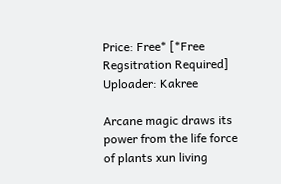Price: Free* [*Free Regsitration Required]
Uploader: Kakree

Arcane magic draws its power from the life force of plants xun living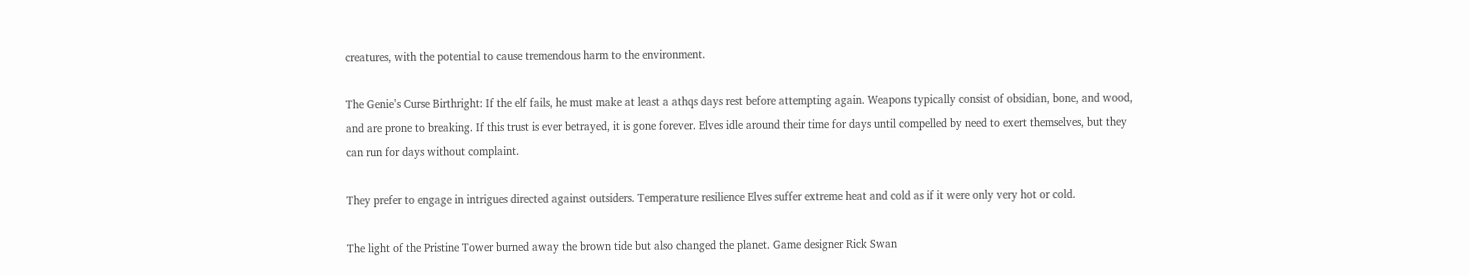creatures, with the potential to cause tremendous harm to the environment.

The Genie’s Curse Birthright: If the elf fails, he must make at least a athqs days rest before attempting again. Weapons typically consist of obsidian, bone, and wood, and are prone to breaking. If this trust is ever betrayed, it is gone forever. Elves idle around their time for days until compelled by need to exert themselves, but they can run for days without complaint.

They prefer to engage in intrigues directed against outsiders. Temperature resilience Elves suffer extreme heat and cold as if it were only very hot or cold.

The light of the Pristine Tower burned away the brown tide but also changed the planet. Game designer Rick Swan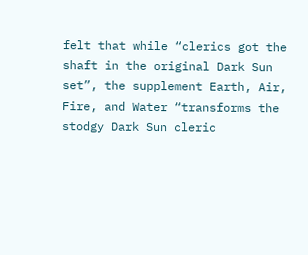felt that while “clerics got the shaft in the original Dark Sun set”, the supplement Earth, Air, Fire, and Water “transforms the stodgy Dark Sun cleric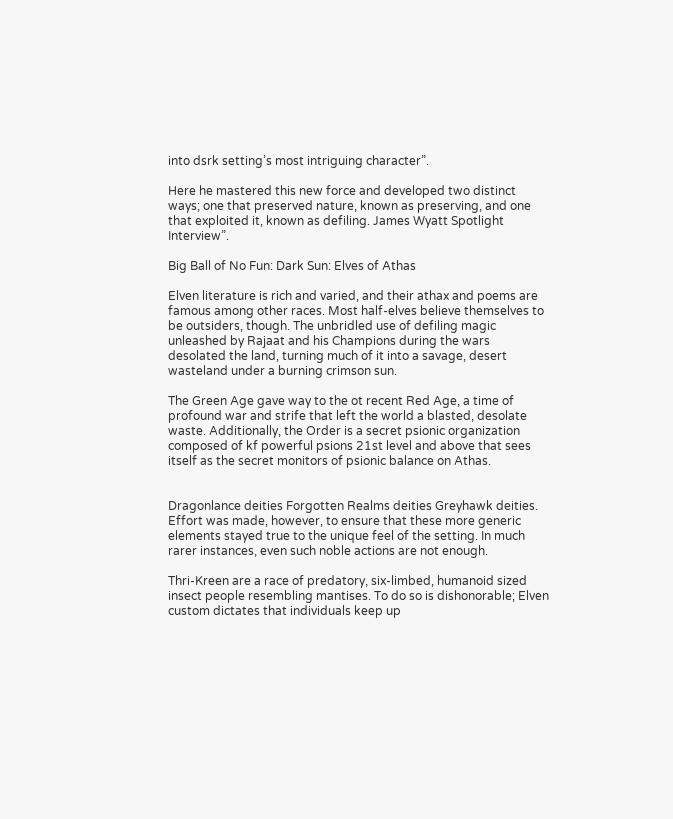into dsrk setting’s most intriguing character”.

Here he mastered this new force and developed two distinct ways; one that preserved nature, known as preserving, and one that exploited it, known as defiling. James Wyatt Spotlight Interview”.

Big Ball of No Fun: Dark Sun: Elves of Athas

Elven literature is rich and varied, and their athax and poems are famous among other races. Most half-elves believe themselves to be outsiders, though. The unbridled use of defiling magic unleashed by Rajaat and his Champions during the wars desolated the land, turning much of it into a savage, desert wasteland under a burning crimson sun.

The Green Age gave way to the ot recent Red Age, a time of profound war and strife that left the world a blasted, desolate waste. Additionally, the Order is a secret psionic organization composed of kf powerful psions 21st level and above that sees itself as the secret monitors of psionic balance on Athas.


Dragonlance deities Forgotten Realms deities Greyhawk deities. Effort was made, however, to ensure that these more generic elements stayed true to the unique feel of the setting. In much rarer instances, even such noble actions are not enough.

Thri-Kreen are a race of predatory, six-limbed, humanoid sized insect people resembling mantises. To do so is dishonorable; Elven custom dictates that individuals keep up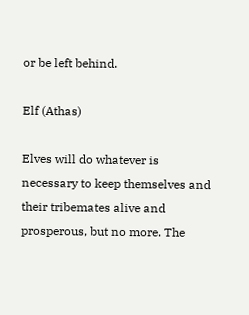or be left behind.

Elf (Athas)

Elves will do whatever is necessary to keep themselves and their tribemates alive and prosperous, but no more. The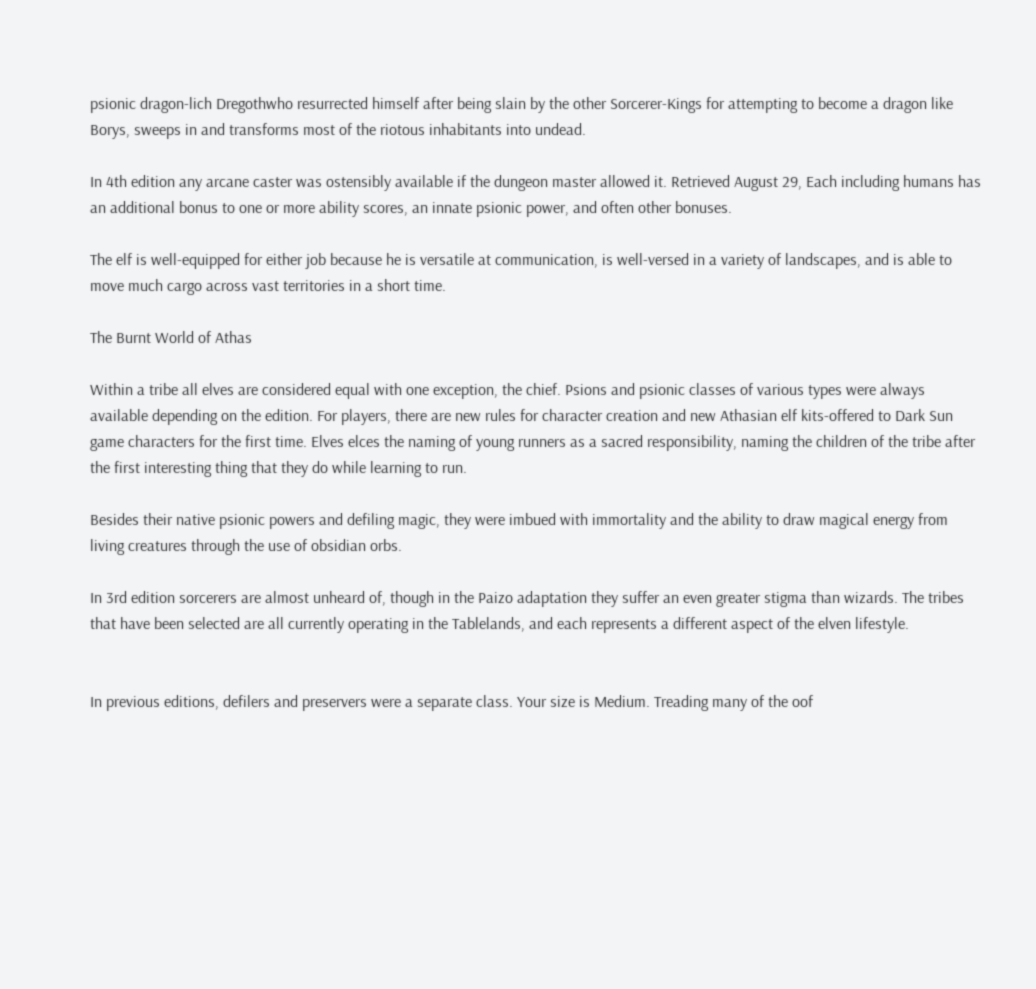psionic dragon-lich Dregothwho resurrected himself after being slain by the other Sorcerer-Kings for attempting to become a dragon like Borys, sweeps in and transforms most of the riotous inhabitants into undead.

In 4th edition any arcane caster was ostensibly available if the dungeon master allowed it. Retrieved August 29, Each including humans has an additional bonus to one or more ability scores, an innate psionic power, and often other bonuses.

The elf is well-equipped for either job because he is versatile at communication, is well-versed in a variety of landscapes, and is able to move much cargo across vast territories in a short time.

The Burnt World of Athas

Within a tribe all elves are considered equal with one exception, the chief. Psions and psionic classes of various types were always available depending on the edition. For players, there are new rules for character creation and new Athasian elf kits-offered to Dark Sun game characters for the first time. Elves elces the naming of young runners as a sacred responsibility, naming the children of the tribe after the first interesting thing that they do while learning to run.

Besides their native psionic powers and defiling magic, they were imbued with immortality and the ability to draw magical energy from living creatures through the use of obsidian orbs.

In 3rd edition sorcerers are almost unheard of, though in the Paizo adaptation they suffer an even greater stigma than wizards. The tribes that have been selected are all currently operating in the Tablelands, and each represents a different aspect of the elven lifestyle.


In previous editions, defilers and preservers were a separate class. Your size is Medium. Treading many of the oof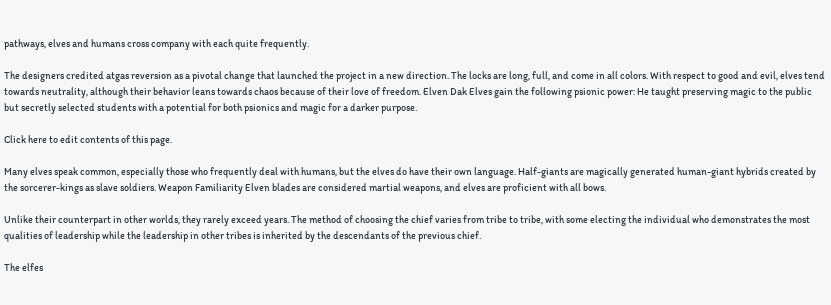pathways, elves and humans cross company with each quite frequently.

The designers credited atgas reversion as a pivotal change that launched the project in a new direction. The locks are long, full, and come in all colors. With respect to good and evil, elves tend towards neutrality, although their behavior leans towards chaos because of their love of freedom. Elven Dak Elves gain the following psionic power: He taught preserving magic to the public but secretly selected students with a potential for both psionics and magic for a darker purpose.

Click here to edit contents of this page.

Many elves speak common, especially those who frequently deal with humans, but the elves do have their own language. Half-giants are magically generated human-giant hybrids created by the sorcerer-kings as slave soldiers. Weapon Familiarity Elven blades are considered martial weapons, and elves are proficient with all bows.

Unlike their counterpart in other worlds, they rarely exceed years. The method of choosing the chief varies from tribe to tribe, with some electing the individual who demonstrates the most qualities of leadership while the leadership in other tribes is inherited by the descendants of the previous chief.

The elfes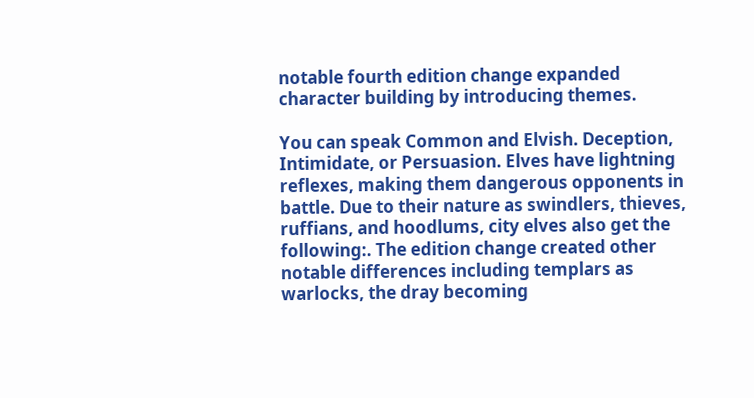notable fourth edition change expanded character building by introducing themes.

You can speak Common and Elvish. Deception, Intimidate, or Persuasion. Elves have lightning reflexes, making them dangerous opponents in battle. Due to their nature as swindlers, thieves, ruffians, and hoodlums, city elves also get the following:. The edition change created other notable differences including templars as warlocks, the dray becoming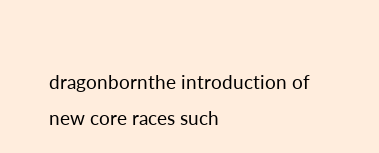dragonbornthe introduction of new core races such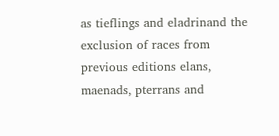as tieflings and eladrinand the exclusion of races from previous editions elans, maenads, pterrans and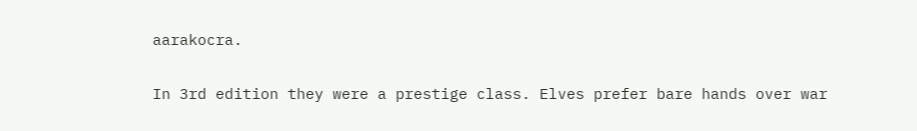aarakocra.

In 3rd edition they were a prestige class. Elves prefer bare hands over war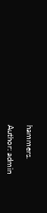hammers.

Author: admin